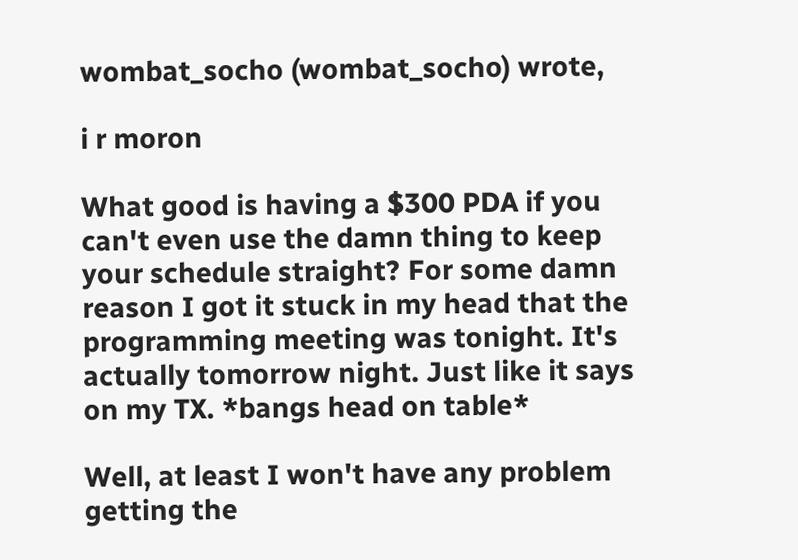wombat_socho (wombat_socho) wrote,

i r moron

What good is having a $300 PDA if you can't even use the damn thing to keep your schedule straight? For some damn reason I got it stuck in my head that the programming meeting was tonight. It's actually tomorrow night. Just like it says on my TX. *bangs head on table*

Well, at least I won't have any problem getting the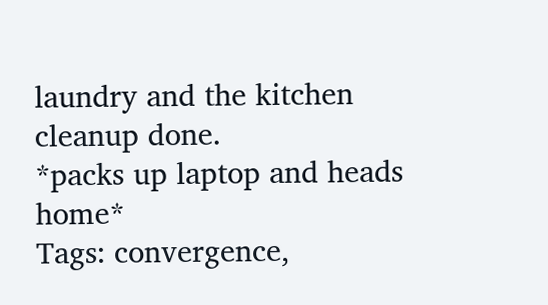laundry and the kitchen cleanup done.
*packs up laptop and heads home*
Tags: convergence,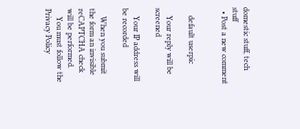domestic stuff, tech stuff
  • Post a new comment


    default userpic

    Your reply will be screened

    Your IP address will be recorded

    When you submit the form an invisible reCAPTCHA check will be performed.
    You must follow the Privacy Policy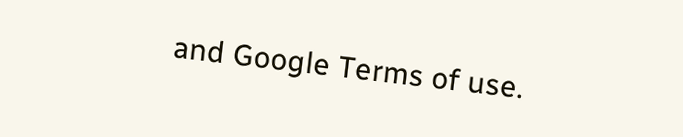and Google Terms of use.